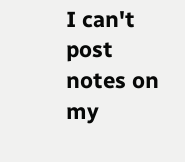I can't post notes on my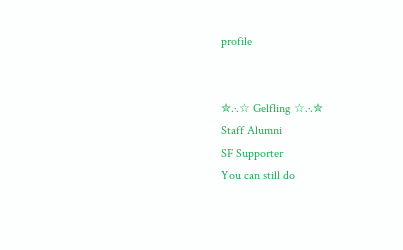profile


✮.·.☆ Gelfling ☆.·.✮
Staff Alumni
SF Supporter
You can still do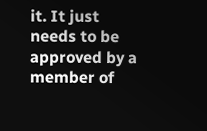it. It just needs to be approved by a member of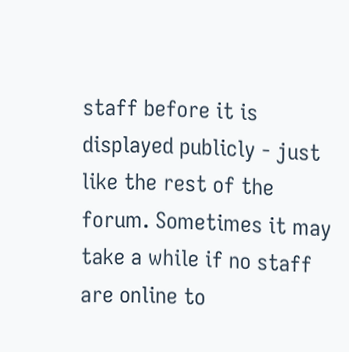staff before it is displayed publicly - just like the rest of the forum. Sometimes it may take a while if no staff are online to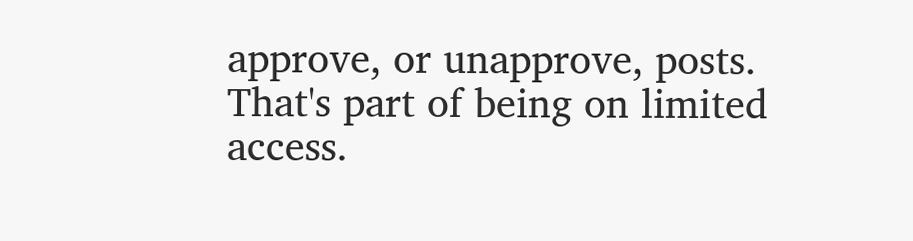approve, or unapprove, posts. That's part of being on limited access.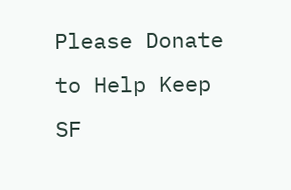Please Donate to Help Keep SF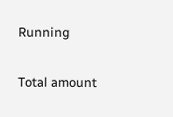Running

Total amount